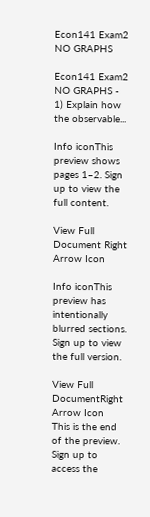Econ141 Exam2 NO GRAPHS

Econ141 Exam2 NO GRAPHS - 1) Explain how the observable...

Info iconThis preview shows pages 1–2. Sign up to view the full content.

View Full Document Right Arrow Icon

Info iconThis preview has intentionally blurred sections. Sign up to view the full version.

View Full DocumentRight Arrow Icon
This is the end of the preview. Sign up to access the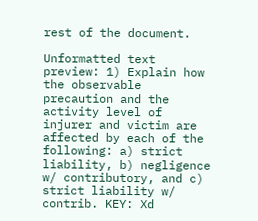rest of the document.

Unformatted text preview: 1) Explain how the observable precaution and the activity level of injurer and victim are affected by each of the following: a) strict liability, b) negligence w/ contributory, and c) strict liability w/ contrib. KEY: Xd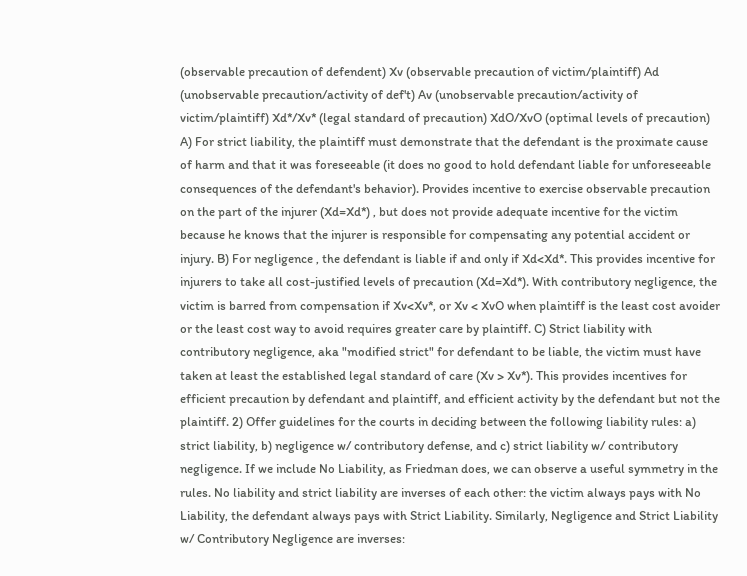(observable precaution of defendent) Xv (observable precaution of victim/plaintiff) Ad (unobservable precaution/activity of def't) Av (unobservable precaution/activity of victim/plaintiff) Xd*/Xv* (legal standard of precaution) XdO/XvO (optimal levels of precaution) A) For strict liability, the plaintiff must demonstrate that the defendant is the proximate cause of harm and that it was foreseeable (it does no good to hold defendant liable for unforeseeable consequences of the defendant's behavior). Provides incentive to exercise observable precaution on the part of the injurer (Xd=Xd*) , but does not provide adequate incentive for the victim because he knows that the injurer is responsible for compensating any potential accident or injury. B) For negligence , the defendant is liable if and only if Xd<Xd*. This provides incentive for injurers to take all cost-justified levels of precaution (Xd=Xd*). With contributory negligence, the victim is barred from compensation if Xv<Xv*, or Xv < XvO when plaintiff is the least cost avoider or the least cost way to avoid requires greater care by plaintiff. C) Strict liability with contributory negligence, aka "modified strict" for defendant to be liable, the victim must have taken at least the established legal standard of care (Xv > Xv*). This provides incentives for efficient precaution by defendant and plaintiff, and efficient activity by the defendant but not the plaintiff. 2) Offer guidelines for the courts in deciding between the following liability rules: a) strict liability, b) negligence w/ contributory defense, and c) strict liability w/ contributory negligence. If we include No Liability, as Friedman does, we can observe a useful symmetry in the rules. No liability and strict liability are inverses of each other: the victim always pays with No Liability, the defendant always pays with Strict Liability. Similarly, Negligence and Strict Liability w/ Contributory Negligence are inverses: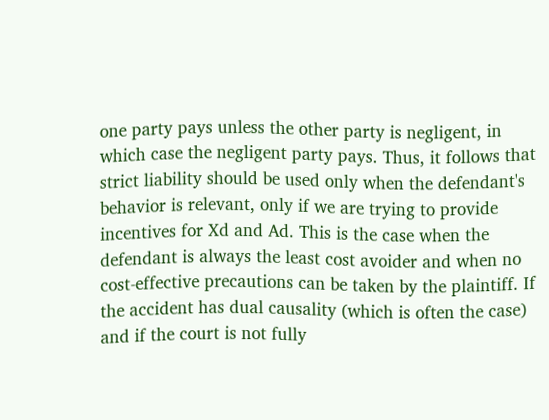one party pays unless the other party is negligent, in which case the negligent party pays. Thus, it follows that strict liability should be used only when the defendant's behavior is relevant, only if we are trying to provide incentives for Xd and Ad. This is the case when the defendant is always the least cost avoider and when no cost-effective precautions can be taken by the plaintiff. If the accident has dual causality (which is often the case) and if the court is not fully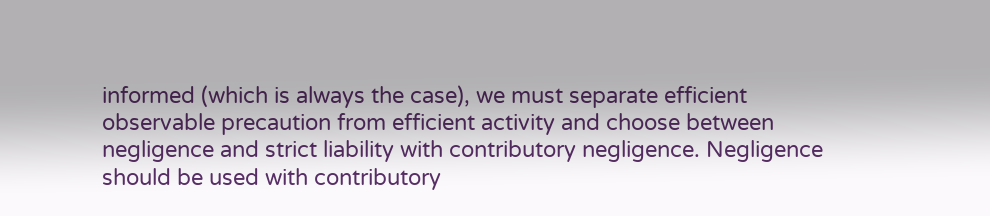informed (which is always the case), we must separate efficient observable precaution from efficient activity and choose between negligence and strict liability with contributory negligence. Negligence should be used with contributory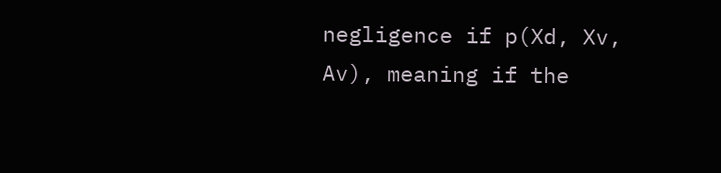negligence if p(Xd, Xv, Av), meaning if the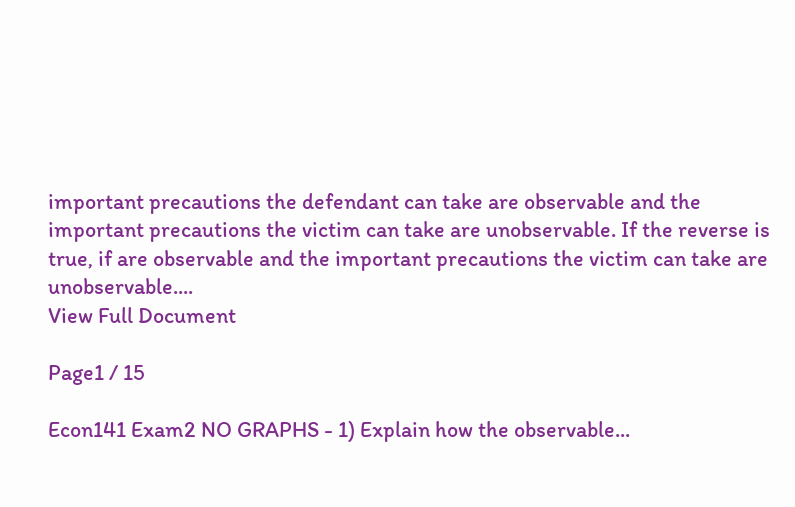important precautions the defendant can take are observable and the important precautions the victim can take are unobservable. If the reverse is true, if are observable and the important precautions the victim can take are unobservable....
View Full Document

Page1 / 15

Econ141 Exam2 NO GRAPHS - 1) Explain how the observable...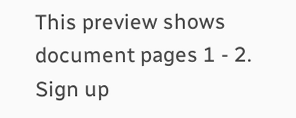This preview shows document pages 1 - 2. Sign up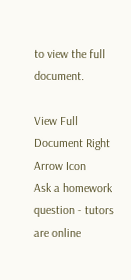to view the full document.

View Full Document Right Arrow Icon
Ask a homework question - tutors are online